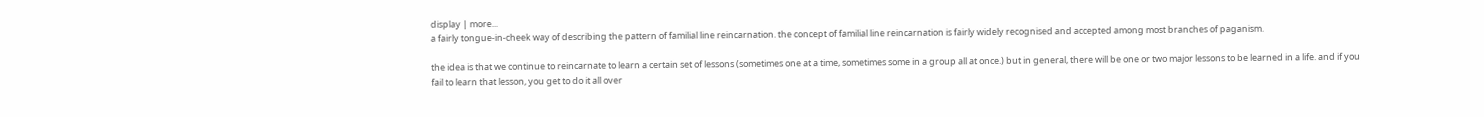display | more...
a fairly tongue-in-cheek way of describing the pattern of familial line reincarnation. the concept of familial line reincarnation is fairly widely recognised and accepted among most branches of paganism.

the idea is that we continue to reincarnate to learn a certain set of lessons (sometimes one at a time, sometimes some in a group all at once.) but in general, there will be one or two major lessons to be learned in a life. and if you fail to learn that lesson, you get to do it all over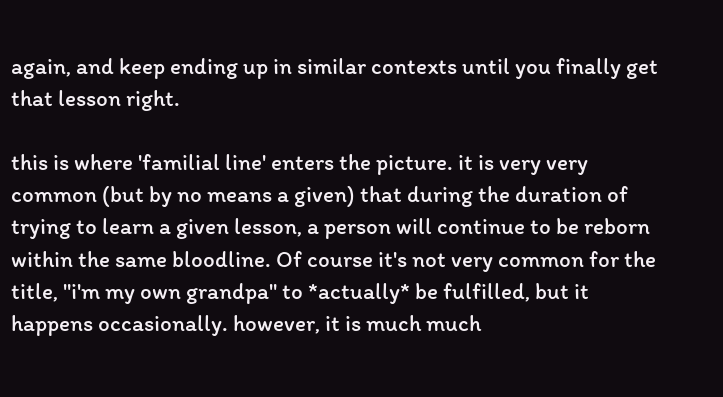again, and keep ending up in similar contexts until you finally get that lesson right.

this is where 'familial line' enters the picture. it is very very common (but by no means a given) that during the duration of trying to learn a given lesson, a person will continue to be reborn within the same bloodline. Of course it's not very common for the title, "i'm my own grandpa" to *actually* be fulfilled, but it happens occasionally. however, it is much much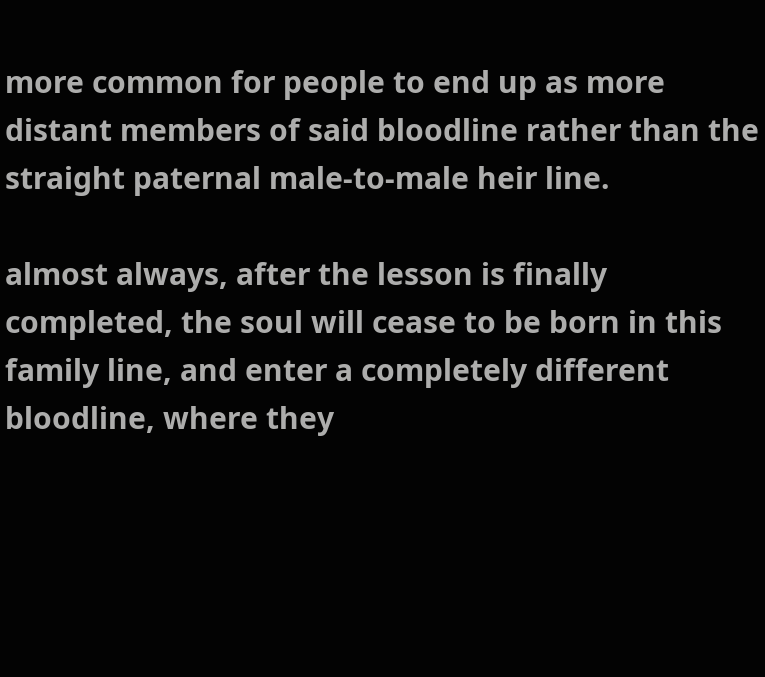more common for people to end up as more distant members of said bloodline rather than the straight paternal male-to-male heir line.

almost always, after the lesson is finally completed, the soul will cease to be born in this family line, and enter a completely different bloodline, where they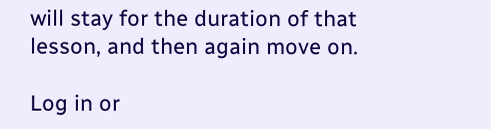will stay for the duration of that lesson, and then again move on.

Log in or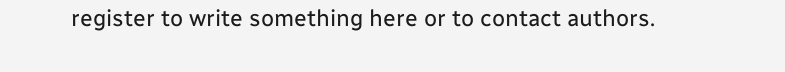register to write something here or to contact authors.